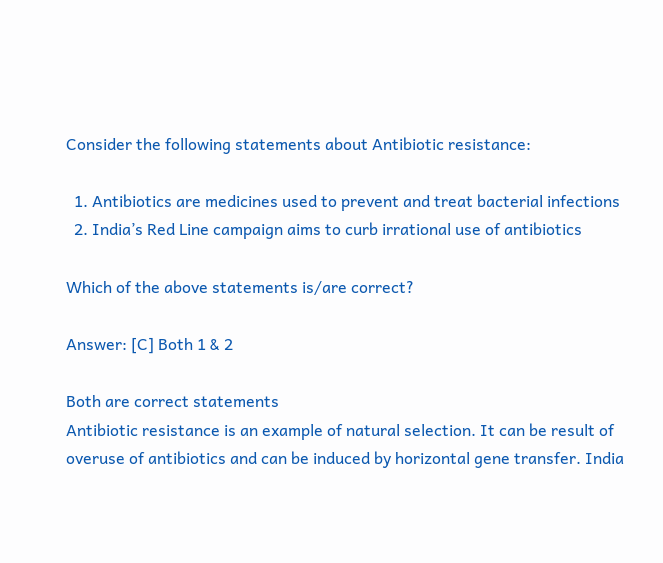Consider the following statements about Antibiotic resistance:

  1. Antibiotics are medicines used to prevent and treat bacterial infections
  2. India’s Red Line campaign aims to curb irrational use of antibiotics

Which of the above statements is/are correct?

Answer: [C] Both 1 & 2

Both are correct statements
Antibiotic resistance is an example of natural selection. It can be result of overuse of antibiotics and can be induced by horizontal gene transfer. India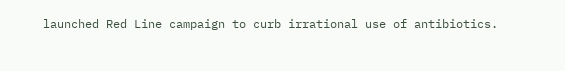launched Red Line campaign to curb irrational use of antibiotics.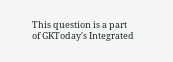This question is a part of GKToday's Integrated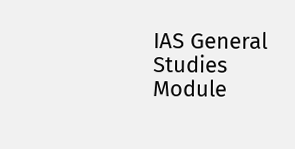IAS General Studies Module